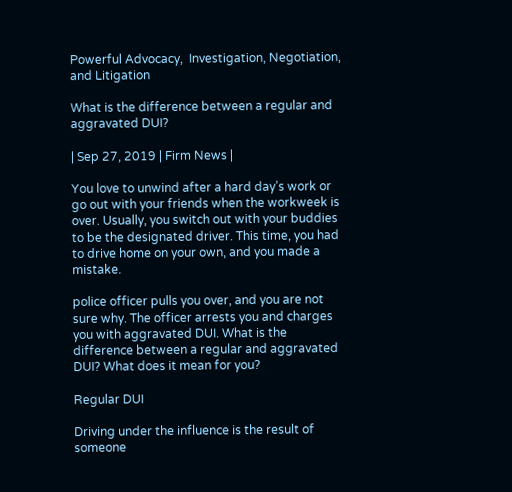Powerful Advocacy,  Investigation, Negotiation, and Litigation

What is the difference between a regular and aggravated DUI?

| Sep 27, 2019 | Firm News |

You love to unwind after a hard day’s work or go out with your friends when the workweek is over. Usually, you switch out with your buddies to be the designated driver. This time, you had to drive home on your own, and you made a mistake.

police officer pulls you over, and you are not sure why. The officer arrests you and charges you with aggravated DUI. What is the difference between a regular and aggravated DUI? What does it mean for you?

Regular DUI

Driving under the influence is the result of someone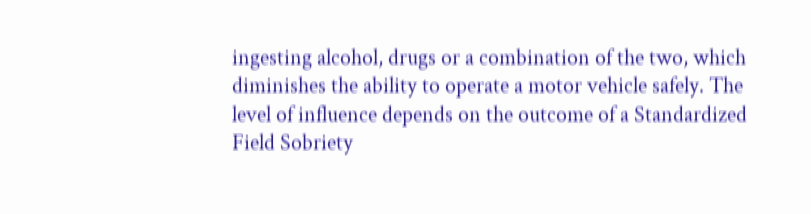ingesting alcohol, drugs or a combination of the two, which diminishes the ability to operate a motor vehicle safely. The level of influence depends on the outcome of a Standardized Field Sobriety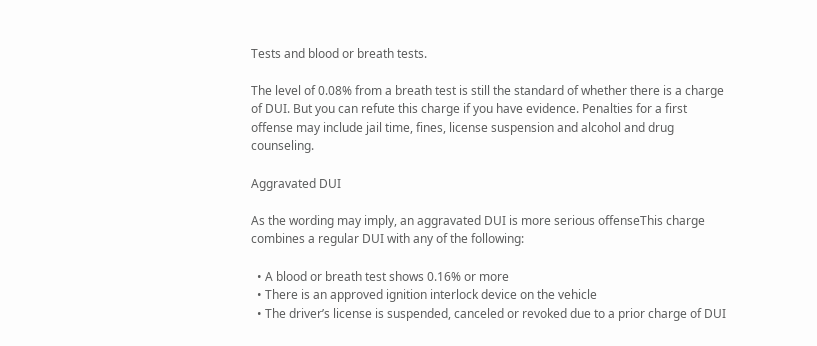Tests and blood or breath tests.

The level of 0.08% from a breath test is still the standard of whether there is a charge of DUI. But you can refute this charge if you have evidence. Penalties for a first offense may include jail time, fines, license suspension and alcohol and drug counseling.

Aggravated DUI

As the wording may imply, an aggravated DUI is more serious offenseThis charge combines a regular DUI with any of the following:

  • A blood or breath test shows 0.16% or more
  • There is an approved ignition interlock device on the vehicle
  • The driver’s license is suspended, canceled or revoked due to a prior charge of DUI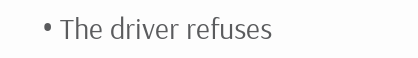• The driver refuses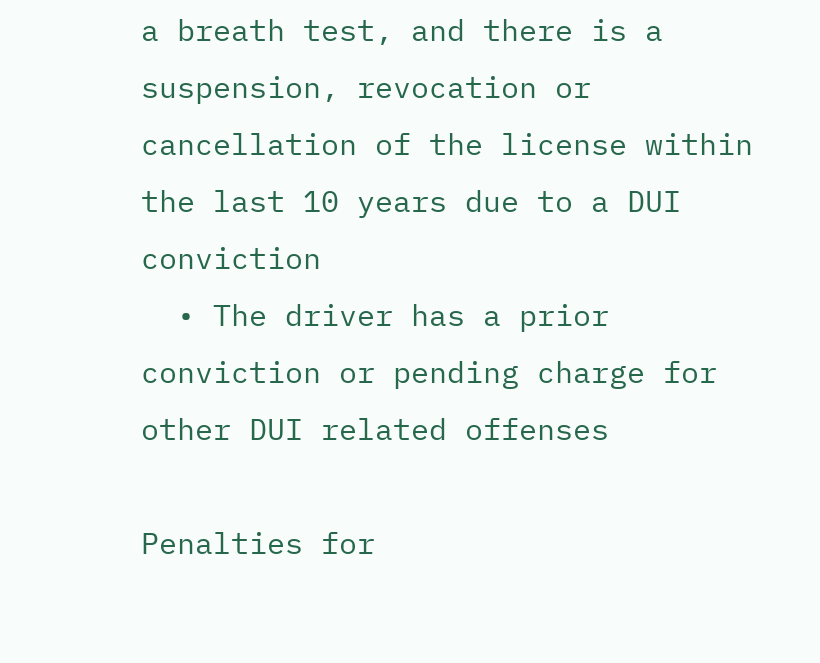a breath test, and there is a suspension, revocation or cancellation of the license within the last 10 years due to a DUI conviction
  • The driver has a prior conviction or pending charge for other DUI related offenses

Penalties for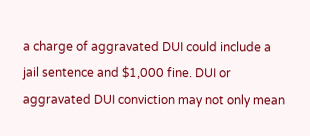a charge of aggravated DUI could include a jail sentence and $1,000 fine. DUI or aggravated DUI conviction may not only mean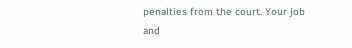penalties from the court. Your job and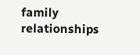family relationships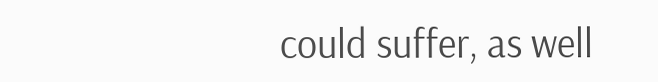could suffer, as well